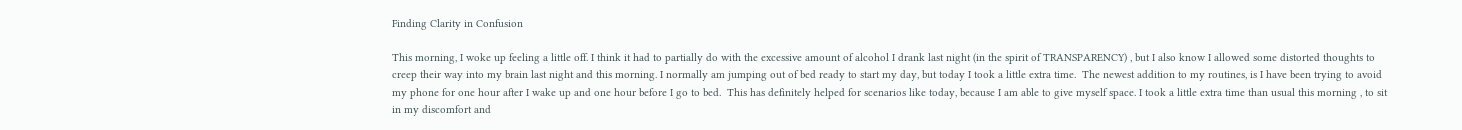Finding Clarity in Confusion

This morning, I woke up feeling a little off. I think it had to partially do with the excessive amount of alcohol I drank last night (in the spirit of TRANSPARENCY) , but I also know I allowed some distorted thoughts to creep their way into my brain last night and this morning. I normally am jumping out of bed ready to start my day, but today I took a little extra time.  The newest addition to my routines, is I have been trying to avoid my phone for one hour after I wake up and one hour before I go to bed.  This has definitely helped for scenarios like today, because I am able to give myself space. I took a little extra time than usual this morning , to sit in my discomfort and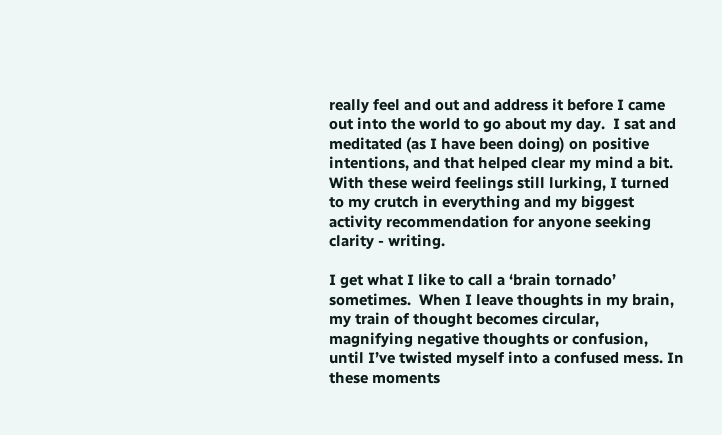really feel and out and address it before I came out into the world to go about my day.  I sat and meditated (as I have been doing) on positive intentions, and that helped clear my mind a bit.  With these weird feelings still lurking, I turned to my crutch in everything and my biggest activity recommendation for anyone seeking clarity - writing.

I get what I like to call a ‘brain tornado’ sometimes.  When I leave thoughts in my brain, my train of thought becomes circular, magnifying negative thoughts or confusion, until I’ve twisted myself into a confused mess. In these moments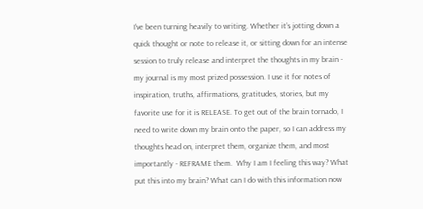I’ve been turning heavily to writing. Whether it’s jotting down a quick thought or note to release it, or sitting down for an intense session to truly release and interpret the thoughts in my brain - my journal is my most prized possession. I use it for notes of inspiration, truths, affirmations, gratitudes, stories, but my favorite use for it is RELEASE. To get out of the brain tornado, I need to write down my brain onto the paper, so I can address my thoughts head on, interpret them, organize them, and most importantly - REFRAME them.  Why I am I feeling this way? What put this into my brain? What can I do with this information now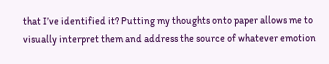that I’ve identified it? Putting my thoughts onto paper allows me to visually interpret them and address the source of whatever emotion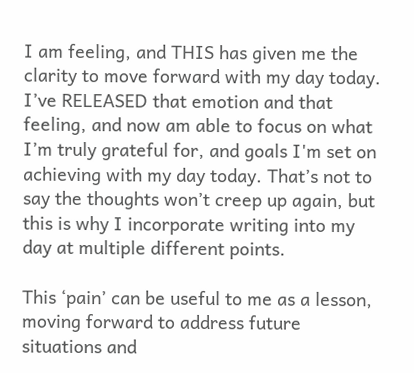I am feeling, and THIS has given me the clarity to move forward with my day today. I’ve RELEASED that emotion and that feeling, and now am able to focus on what I’m truly grateful for, and goals I'm set on achieving with my day today. That’s not to say the thoughts won’t creep up again, but this is why I incorporate writing into my day at multiple different points.

This ‘pain’ can be useful to me as a lesson, moving forward to address future situations and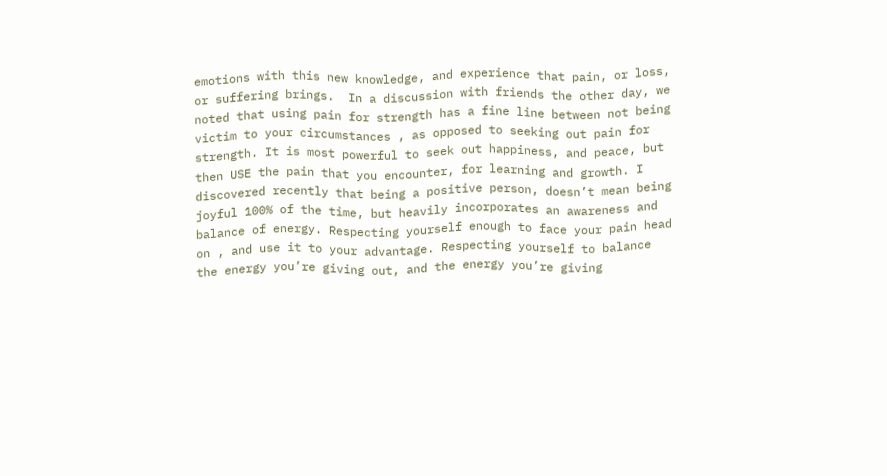emotions with this new knowledge, and experience that pain, or loss, or suffering brings.  In a discussion with friends the other day, we noted that using pain for strength has a fine line between not being victim to your circumstances , as opposed to seeking out pain for strength. It is most powerful to seek out happiness, and peace, but then USE the pain that you encounter, for learning and growth. I discovered recently that being a positive person, doesn’t mean being joyful 100% of the time, but heavily incorporates an awareness and balance of energy. Respecting yourself enough to face your pain head on , and use it to your advantage. Respecting yourself to balance the energy you’re giving out, and the energy you’re giving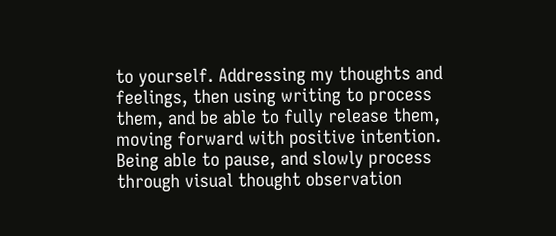to yourself. Addressing my thoughts and feelings, then using writing to process them, and be able to fully release them, moving forward with positive intention. Being able to pause, and slowly process through visual thought observation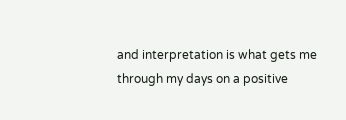and interpretation is what gets me through my days on a positive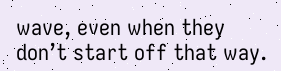wave, even when they don’t start off that way.